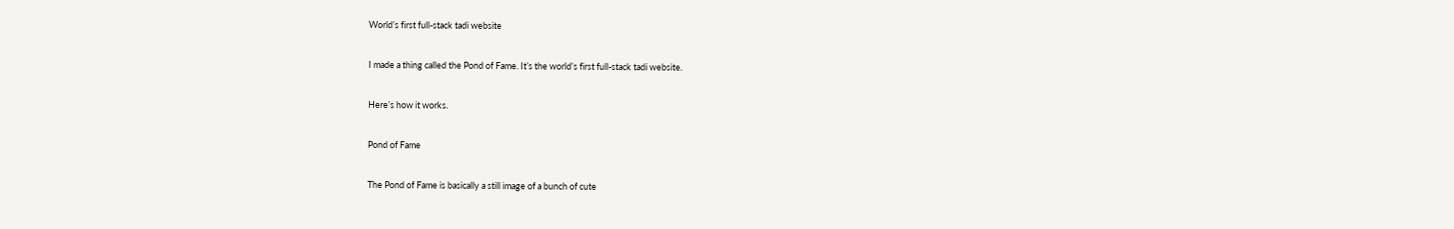World’s first full-stack tadi website

I made a thing called the Pond of Fame. It’s the world’s first full-stack tadi website.

Here’s how it works.

Pond of Fame

The Pond of Fame is basically a still image of a bunch of cute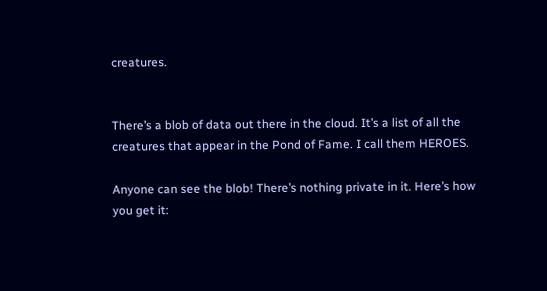creatures.


There’s a blob of data out there in the cloud. It’s a list of all the creatures that appear in the Pond of Fame. I call them HEROES.

Anyone can see the blob! There’s nothing private in it. Here’s how you get it: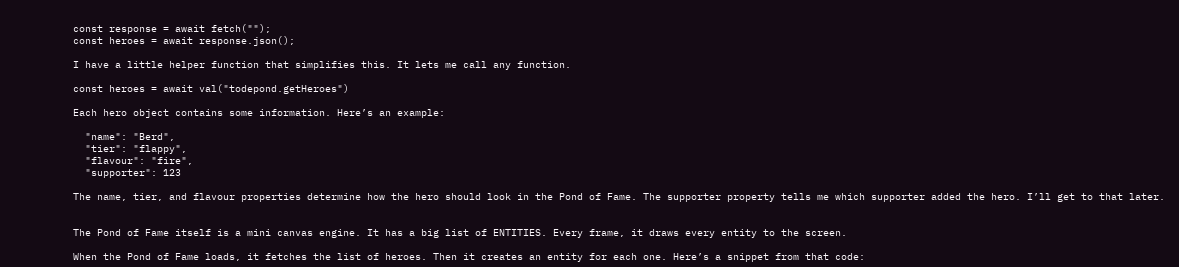const response = await fetch("");
const heroes = await response.json();

I have a little helper function that simplifies this. It lets me call any function.

const heroes = await val("todepond.getHeroes")

Each hero object contains some information. Here’s an example:

  "name": "Berd",
  "tier": "flappy",
  "flavour": "fire",
  "supporter": 123

The name, tier, and flavour properties determine how the hero should look in the Pond of Fame. The supporter property tells me which supporter added the hero. I’ll get to that later.


The Pond of Fame itself is a mini canvas engine. It has a big list of ENTITIES. Every frame, it draws every entity to the screen.

When the Pond of Fame loads, it fetches the list of heroes. Then it creates an entity for each one. Here’s a snippet from that code: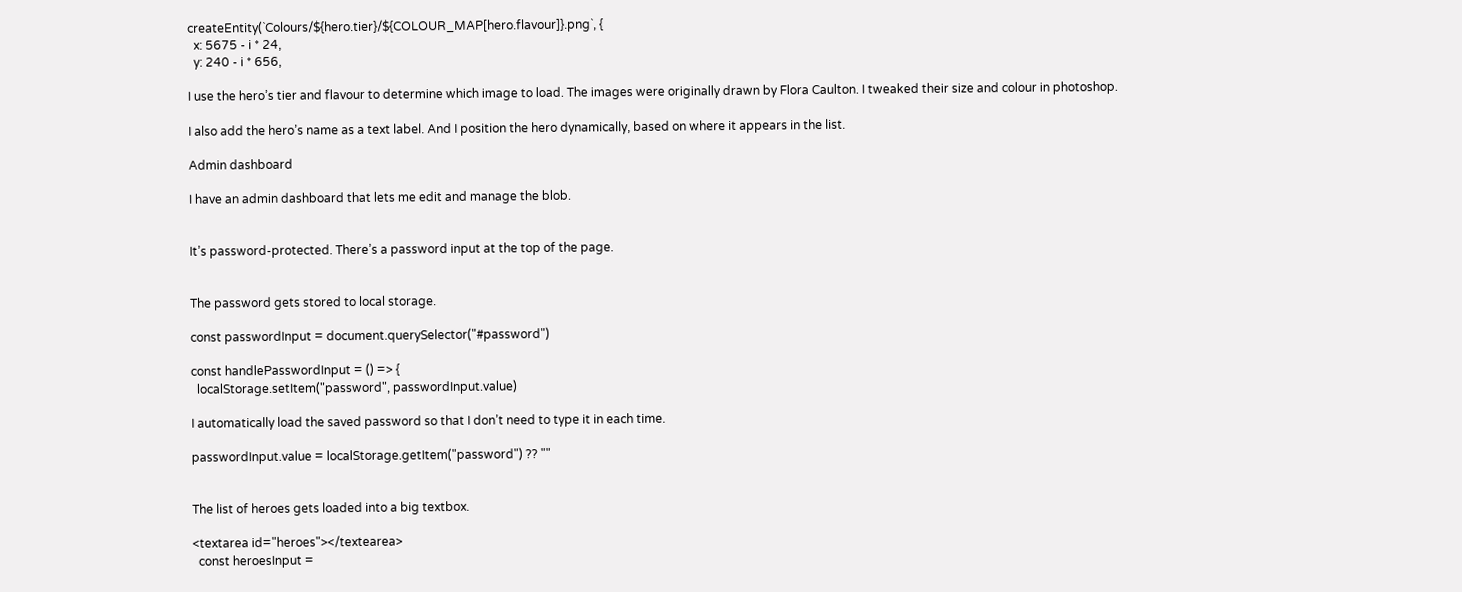createEntity(`Colours/${hero.tier}/${COLOUR_MAP[hero.flavour]}.png`, {
  x: 5675 - i * 24,
  y: 240 - i * 656,

I use the hero’s tier and flavour to determine which image to load. The images were originally drawn by Flora Caulton. I tweaked their size and colour in photoshop.

I also add the hero’s name as a text label. And I position the hero dynamically, based on where it appears in the list.

Admin dashboard

I have an admin dashboard that lets me edit and manage the blob.


It’s password-protected. There’s a password input at the top of the page.


The password gets stored to local storage.

const passwordInput = document.querySelector("#password")

const handlePasswordInput = () => {
  localStorage.setItem("password", passwordInput.value)

I automatically load the saved password so that I don’t need to type it in each time.

passwordInput.value = localStorage.getItem("password") ?? ""


The list of heroes gets loaded into a big textbox.

<textarea id="heroes"></textearea>
  const heroesInput =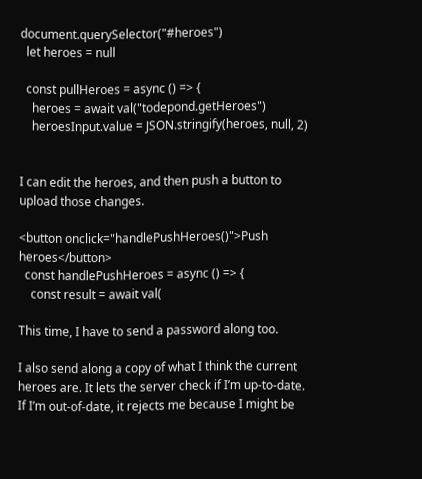document.querySelector("#heroes")
  let heroes = null

  const pullHeroes = async () => {
    heroes = await val("todepond.getHeroes")
    heroesInput.value = JSON.stringify(heroes, null, 2)


I can edit the heroes, and then push a button to upload those changes.

<button onclick="handlePushHeroes()">Push heroes</button>
  const handlePushHeroes = async () => {
    const result = await val(

This time, I have to send a password along too.

I also send along a copy of what I think the current heroes are. It lets the server check if I’m up-to-date. If I’m out-of-date, it rejects me because I might be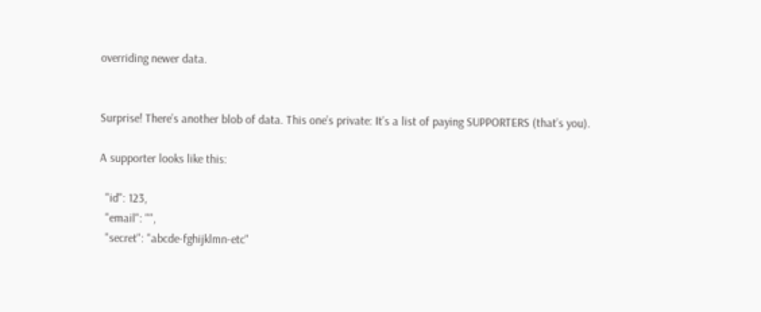overriding newer data.


Surprise! There’s another blob of data. This one’s private: It’s a list of paying SUPPORTERS (that’s you).

A supporter looks like this:

  "id": 123,
  "email": "",
  "secret": "abcde-fghijklmn-etc"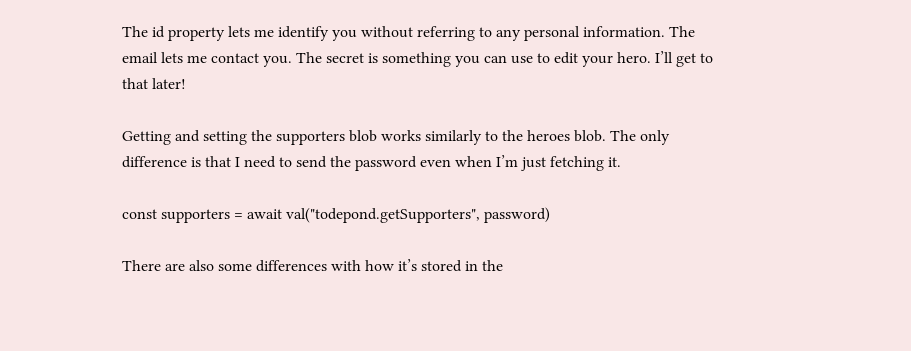The id property lets me identify you without referring to any personal information. The email lets me contact you. The secret is something you can use to edit your hero. I’ll get to that later!

Getting and setting the supporters blob works similarly to the heroes blob. The only difference is that I need to send the password even when I’m just fetching it.

const supporters = await val("todepond.getSupporters", password)

There are also some differences with how it’s stored in the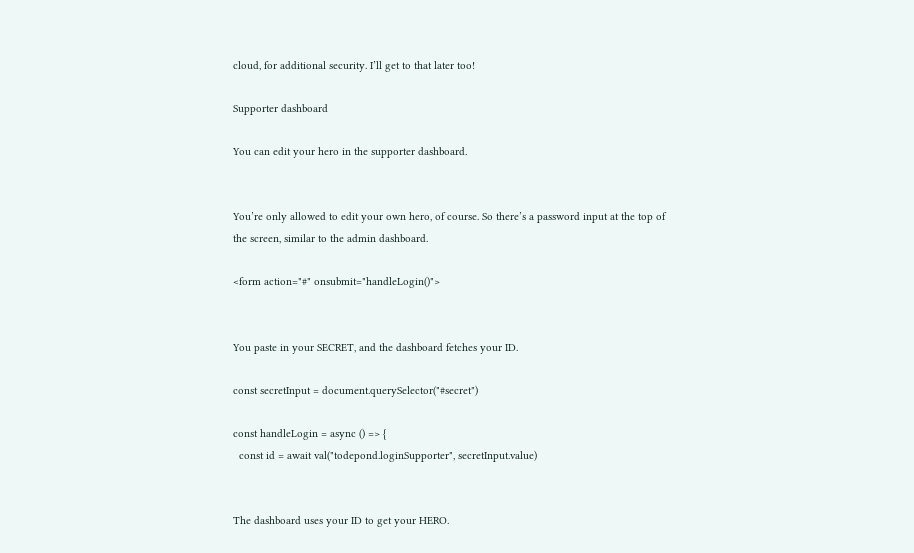cloud, for additional security. I’ll get to that later too!

Supporter dashboard

You can edit your hero in the supporter dashboard.


You’re only allowed to edit your own hero, of course. So there’s a password input at the top of the screen, similar to the admin dashboard.

<form action="#" onsubmit="handleLogin()">


You paste in your SECRET, and the dashboard fetches your ID.

const secretInput = document.querySelector("#secret")

const handleLogin = async () => {
  const id = await val("todepond.loginSupporter", secretInput.value)


The dashboard uses your ID to get your HERO.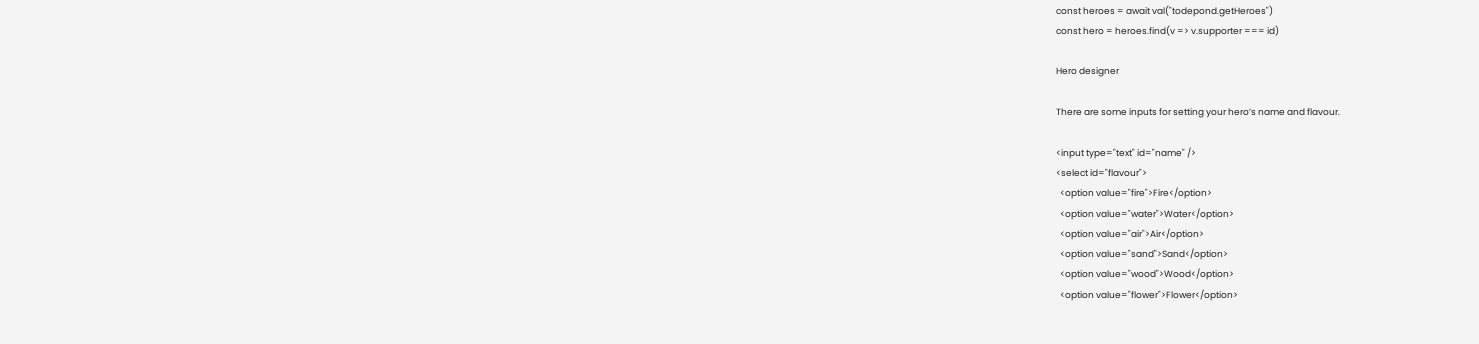const heroes = await val("todepond.getHeroes")
const hero = heroes.find(v => v.supporter === id)

Hero designer

There are some inputs for setting your hero’s name and flavour.

<input type="text" id="name" />
<select id="flavour">
  <option value="fire">Fire</option>
  <option value="water">Water</option>
  <option value="air">Air</option>
  <option value="sand">Sand</option>
  <option value="wood">Wood</option>
  <option value="flower">Flower</option>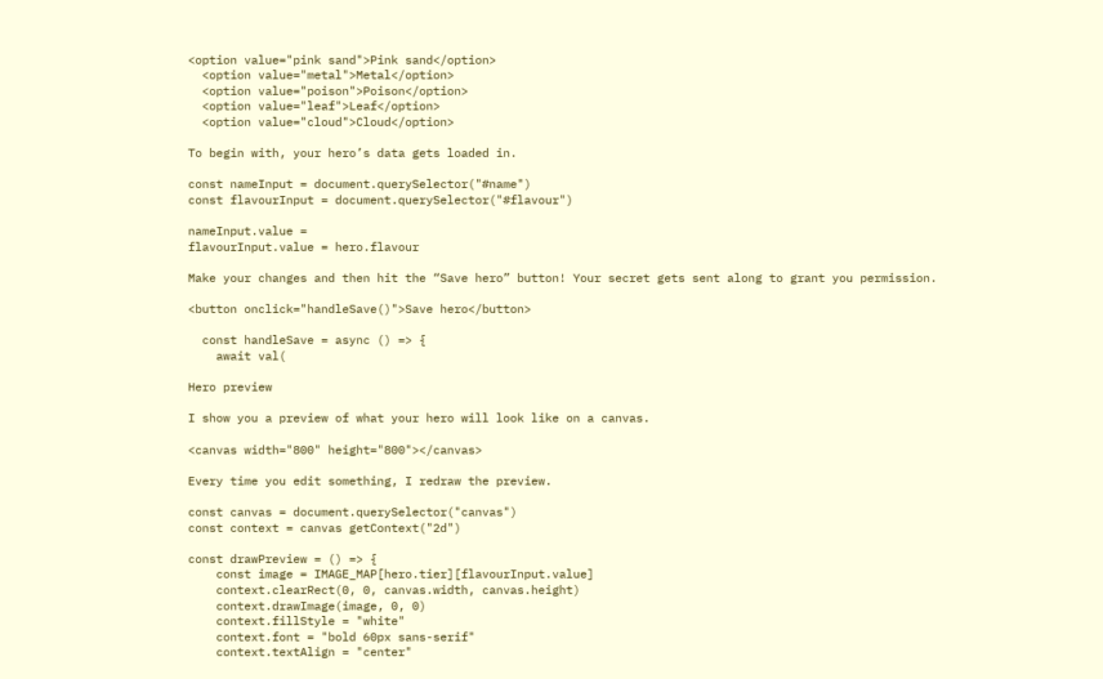<option value="pink sand">Pink sand</option>
  <option value="metal">Metal</option>
  <option value="poison">Poison</option>
  <option value="leaf">Leaf</option>
  <option value="cloud">Cloud</option>

To begin with, your hero’s data gets loaded in.

const nameInput = document.querySelector("#name")
const flavourInput = document.querySelector("#flavour")

nameInput.value =
flavourInput.value = hero.flavour

Make your changes and then hit the “Save hero” button! Your secret gets sent along to grant you permission.

<button onclick="handleSave()">Save hero</button>

  const handleSave = async () => {
    await val(

Hero preview

I show you a preview of what your hero will look like on a canvas.

<canvas width="800" height="800"></canvas>

Every time you edit something, I redraw the preview.

const canvas = document.querySelector("canvas")
const context = canvas getContext("2d")

const drawPreview = () => {
    const image = IMAGE_MAP[hero.tier][flavourInput.value]
    context.clearRect(0, 0, canvas.width, canvas.height)
    context.drawImage(image, 0, 0)
    context.fillStyle = "white"
    context.font = "bold 60px sans-serif"
    context.textAlign = "center"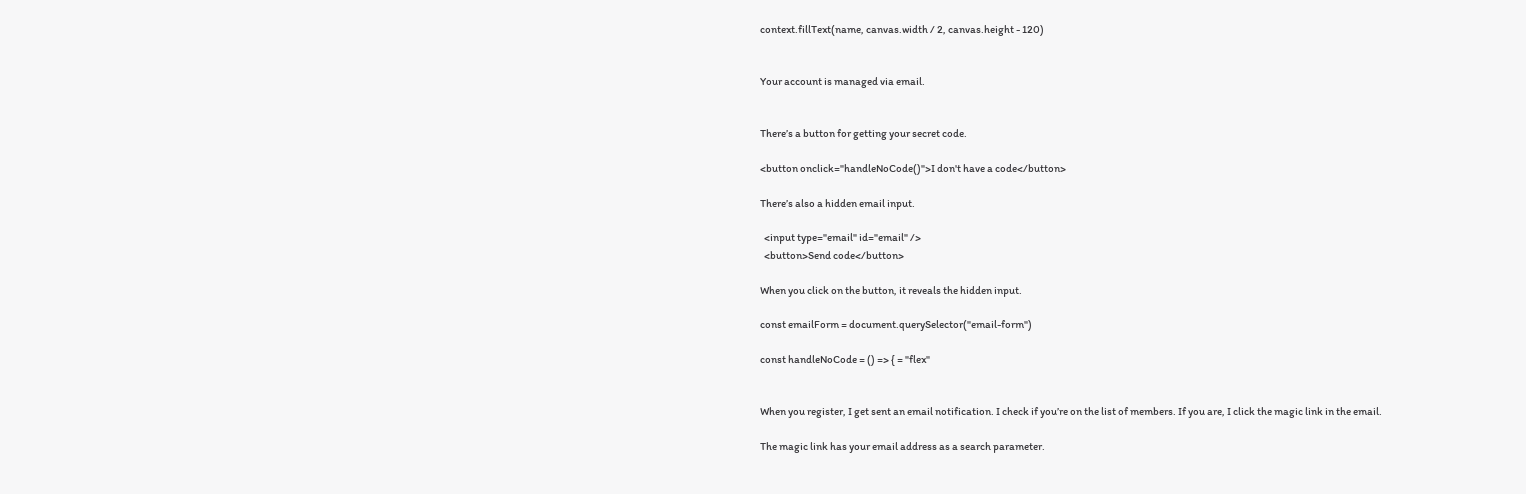context.fillText(name, canvas.width / 2, canvas.height - 120)


Your account is managed via email.


There’s a button for getting your secret code.

<button onclick="handleNoCode()">I don't have a code</button>

There’s also a hidden email input.

  <input type="email" id="email" />
  <button>Send code</button>

When you click on the button, it reveals the hidden input.

const emailForm = document.querySelector("email-form")

const handleNoCode = () => { = "flex"


When you register, I get sent an email notification. I check if you’re on the list of members. If you are, I click the magic link in the email.

The magic link has your email address as a search parameter.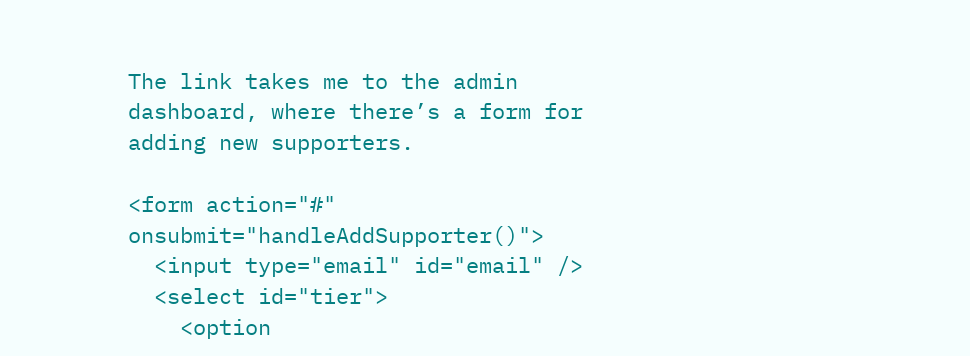The link takes me to the admin dashboard, where there’s a form for adding new supporters.

<form action="#" onsubmit="handleAddSupporter()">
  <input type="email" id="email" />
  <select id="tier">
    <option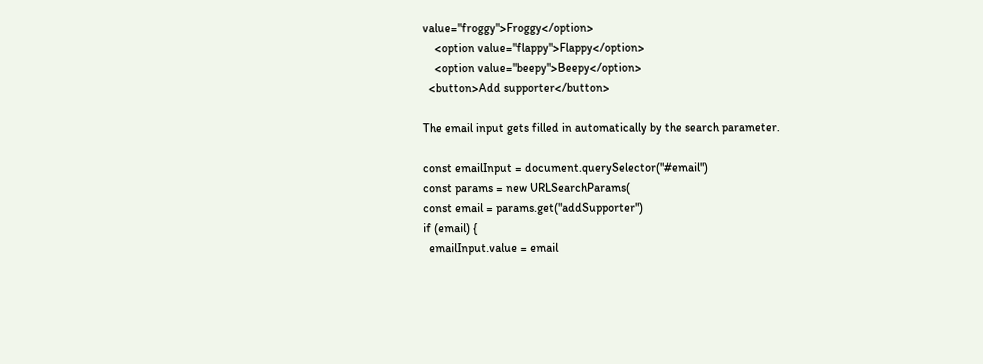value="froggy">Froggy</option>
    <option value="flappy">Flappy</option>
    <option value="beepy">Beepy</option>
  <button>Add supporter</button>

The email input gets filled in automatically by the search parameter.

const emailInput = document.querySelector("#email")
const params = new URLSearchParams(
const email = params.get("addSupporter")
if (email) {
  emailInput.value = email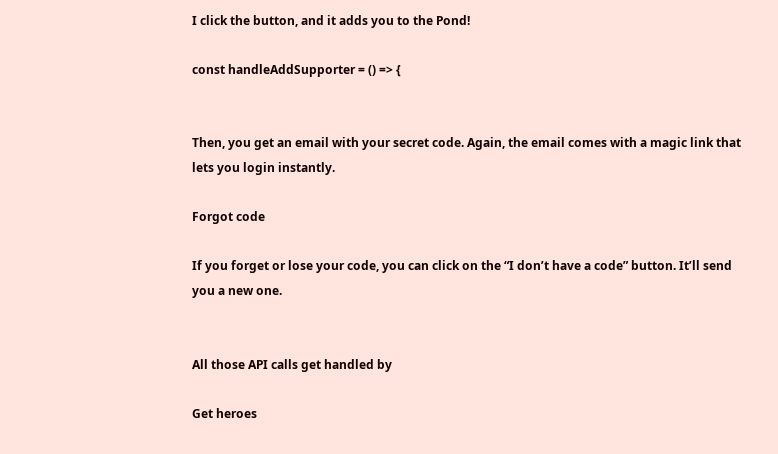I click the button, and it adds you to the Pond!

const handleAddSupporter = () => {


Then, you get an email with your secret code. Again, the email comes with a magic link that lets you login instantly.

Forgot code

If you forget or lose your code, you can click on the “I don’t have a code” button. It’ll send you a new one.


All those API calls get handled by

Get heroes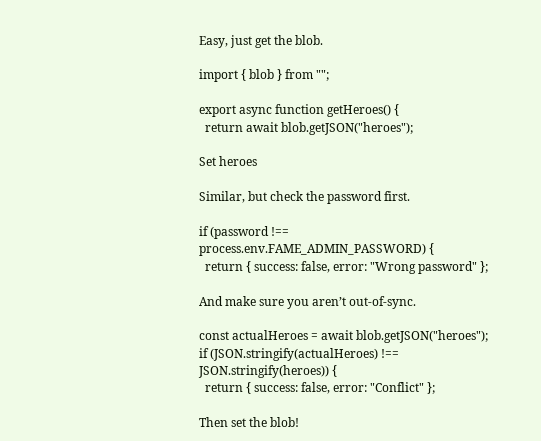Easy, just get the blob.

import { blob } from "";

export async function getHeroes() {
  return await blob.getJSON("heroes");

Set heroes

Similar, but check the password first.

if (password !== process.env.FAME_ADMIN_PASSWORD) {
  return { success: false, error: "Wrong password" };

And make sure you aren’t out-of-sync.

const actualHeroes = await blob.getJSON("heroes");
if (JSON.stringify(actualHeroes) !== JSON.stringify(heroes)) {
  return { success: false, error: "Conflict" };

Then set the blob!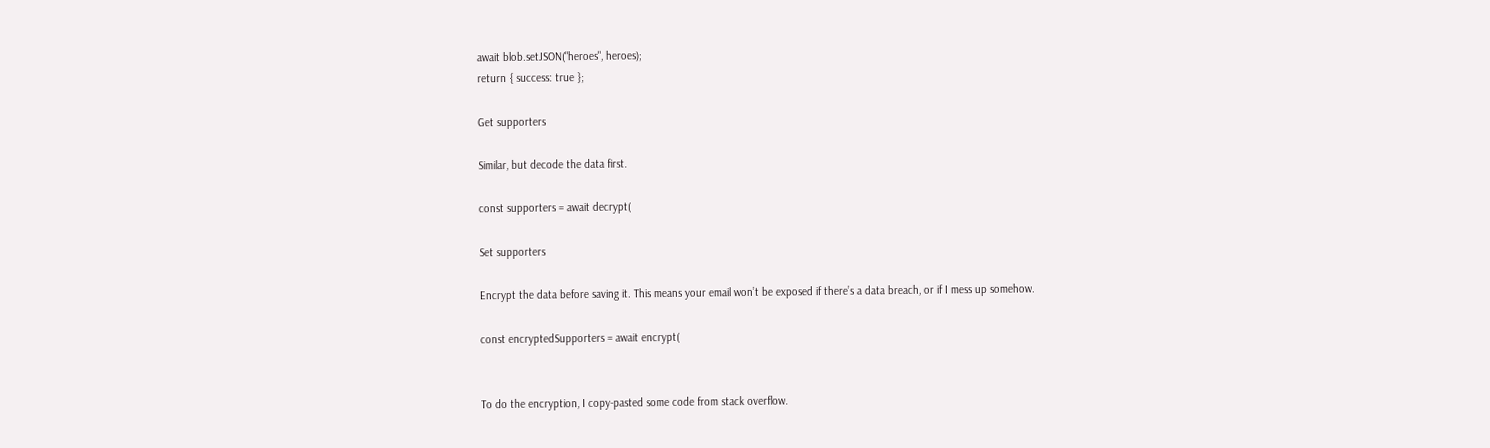await blob.setJSON("heroes", heroes);
return { success: true };

Get supporters

Similar, but decode the data first.

const supporters = await decrypt(

Set supporters

Encrypt the data before saving it. This means your email won’t be exposed if there’s a data breach, or if I mess up somehow.

const encryptedSupporters = await encrypt(


To do the encryption, I copy-pasted some code from stack overflow.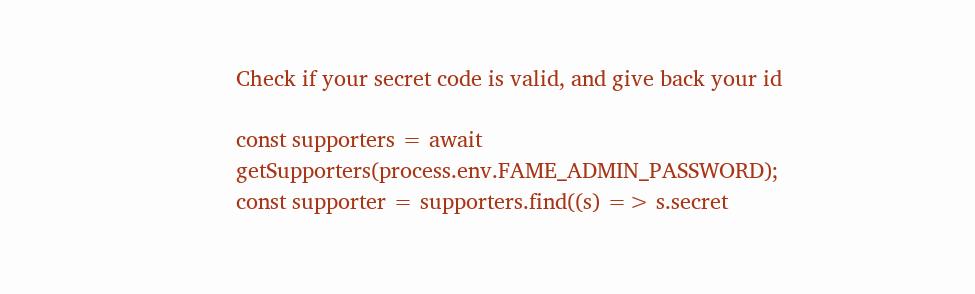Check if your secret code is valid, and give back your id

const supporters = await getSupporters(process.env.FAME_ADMIN_PASSWORD);
const supporter = supporters.find((s) => s.secret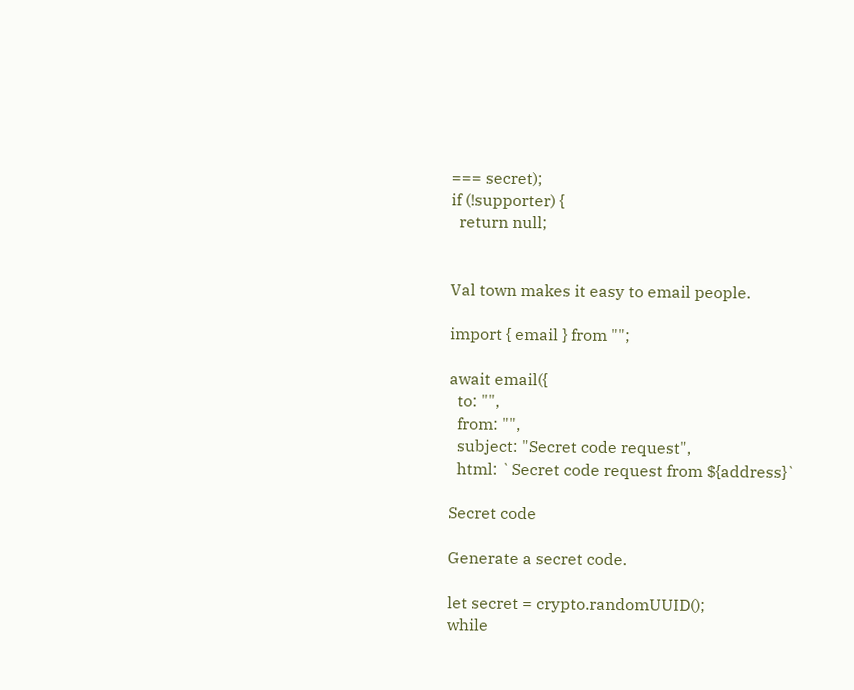=== secret);
if (!supporter) {
  return null;


Val town makes it easy to email people.

import { email } from "";

await email({
  to: "",
  from: "",
  subject: "Secret code request",
  html: `Secret code request from ${address}`

Secret code

Generate a secret code.

let secret = crypto.randomUUID();
while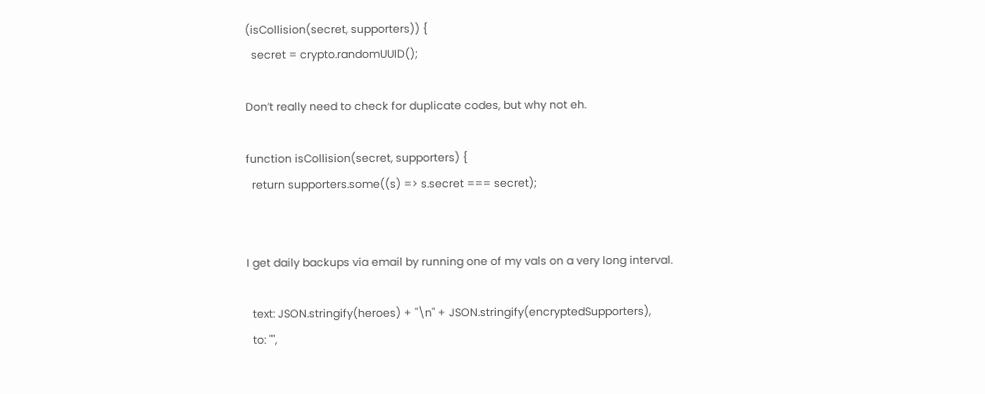(isCollision(secret, supporters)) {
  secret = crypto.randomUUID();

Don’t really need to check for duplicate codes, but why not eh.

function isCollision(secret, supporters) {
  return supporters.some((s) => s.secret === secret);


I get daily backups via email by running one of my vals on a very long interval.

  text: JSON.stringify(heroes) + "\n" + JSON.stringify(encryptedSupporters),
  to: "",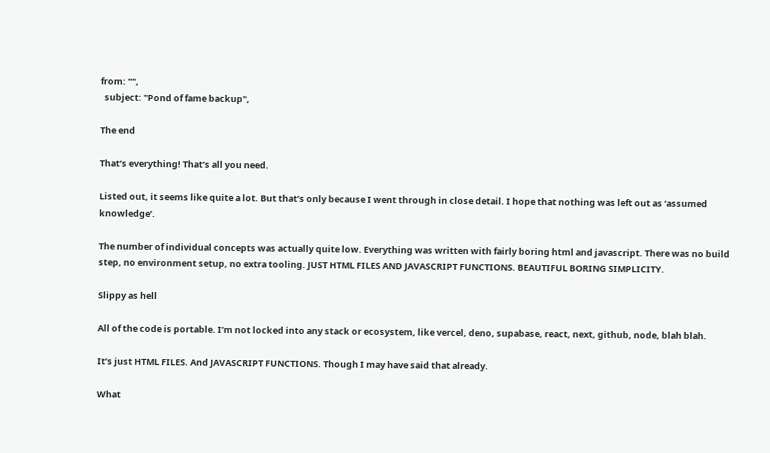from: "",
  subject: "Pond of fame backup",

The end

That’s everything! That’s all you need.

Listed out, it seems like quite a lot. But that’s only because I went through in close detail. I hope that nothing was left out as ‘assumed knowledge’.

The number of individual concepts was actually quite low. Everything was written with fairly boring html and javascript. There was no build step, no environment setup, no extra tooling. JUST HTML FILES AND JAVASCRIPT FUNCTIONS. BEAUTIFUL BORING SIMPLICITY.

Slippy as hell

All of the code is portable. I’m not locked into any stack or ecosystem, like vercel, deno, supabase, react, next, github, node, blah blah.

It’s just HTML FILES. And JAVASCRIPT FUNCTIONS. Though I may have said that already.

What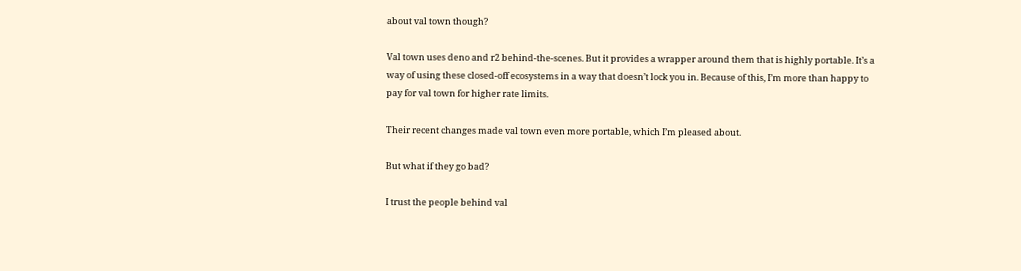about val town though?

Val town uses deno and r2 behind-the-scenes. But it provides a wrapper around them that is highly portable. It’s a way of using these closed-off ecosystems in a way that doesn’t lock you in. Because of this, I’m more than happy to pay for val town for higher rate limits.

Their recent changes made val town even more portable, which I’m pleased about.

But what if they go bad?

I trust the people behind val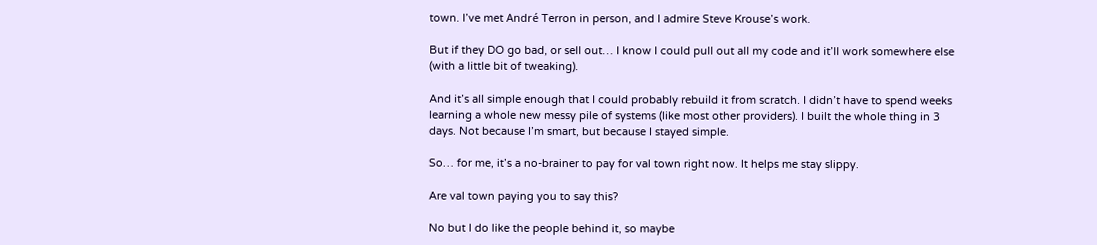town. I’ve met André Terron in person, and I admire Steve Krouse’s work.

But if they DO go bad, or sell out… I know I could pull out all my code and it’ll work somewhere else (with a little bit of tweaking).

And it’s all simple enough that I could probably rebuild it from scratch. I didn’t have to spend weeks learning a whole new messy pile of systems (like most other providers). I built the whole thing in 3 days. Not because I’m smart, but because I stayed simple.

So… for me, it’s a no-brainer to pay for val town right now. It helps me stay slippy.

Are val town paying you to say this?

No but I do like the people behind it, so maybe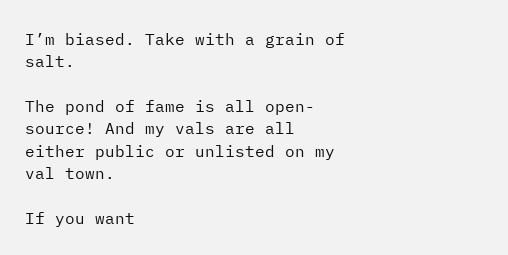I’m biased. Take with a grain of salt.

The pond of fame is all open-source! And my vals are all either public or unlisted on my val town.

If you want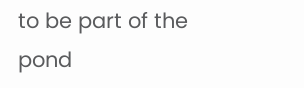to be part of the pond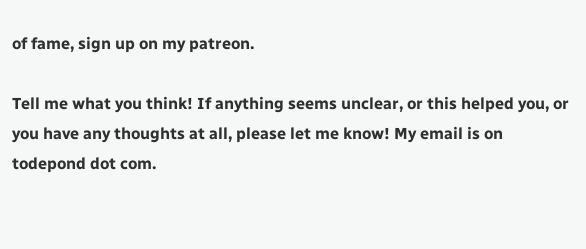of fame, sign up on my patreon.

Tell me what you think! If anything seems unclear, or this helped you, or you have any thoughts at all, please let me know! My email is on todepond dot com.